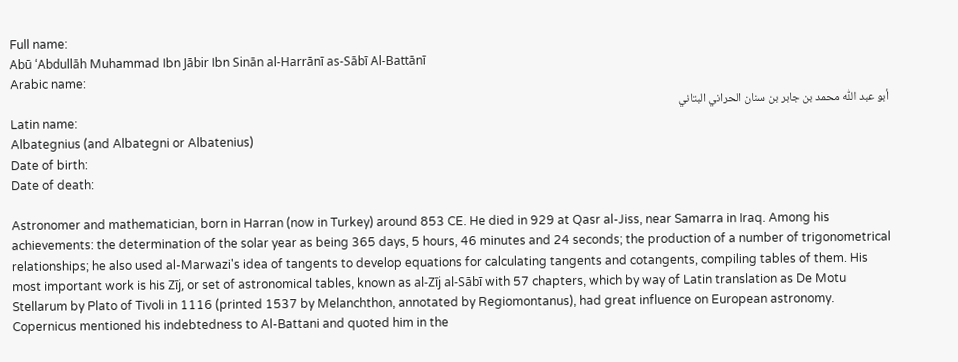Full name:
Abū ‘Abdullāh Muhammad Ibn Jābir Ibn Sinān al-Harrānī as-Sābī Al-Battānī
Arabic name:
أبو عبد اللّٰه محمد بن جابر بن سنان الحراني البتاني
Latin name:
Albategnius (and Albategni or Albatenius)
Date of birth:
Date of death:

Astronomer and mathematician, born in Harran (now in Turkey) around 853 CE. He died in 929 at Qasr al-Jiss, near Samarra in Iraq. Among his achievements: the determination of the solar year as being 365 days, 5 hours, 46 minutes and 24 seconds; the production of a number of trigonometrical relationships; he also used al-Marwazi's idea of tangents to develop equations for calculating tangents and cotangents, compiling tables of them. His most important work is his Zīj, or set of astronomical tables, known as al-Zīj al-Sābī with 57 chapters, which by way of Latin translation as De Motu Stellarum by Plato of Tivoli in 1116 (printed 1537 by Melanchthon, annotated by Regiomontanus), had great influence on European astronomy. Copernicus mentioned his indebtedness to Al-Battani and quoted him in the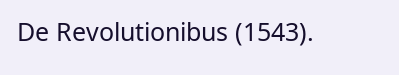De Revolutionibus (1543).